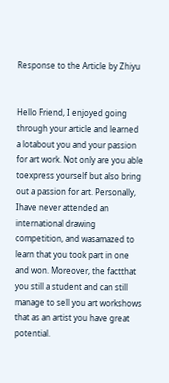Response to the Article by Zhiyu


Hello Friend, I enjoyed going through your article and learned a lotabout you and your passion for art work. Not only are you able toexpress yourself but also bring out a passion for art. Personally, Ihave never attended an international drawing competition, and wasamazed to learn that you took part in one and won. Moreover, the factthat you still a student and can still manage to sell you art workshows that as an artist you have great potential.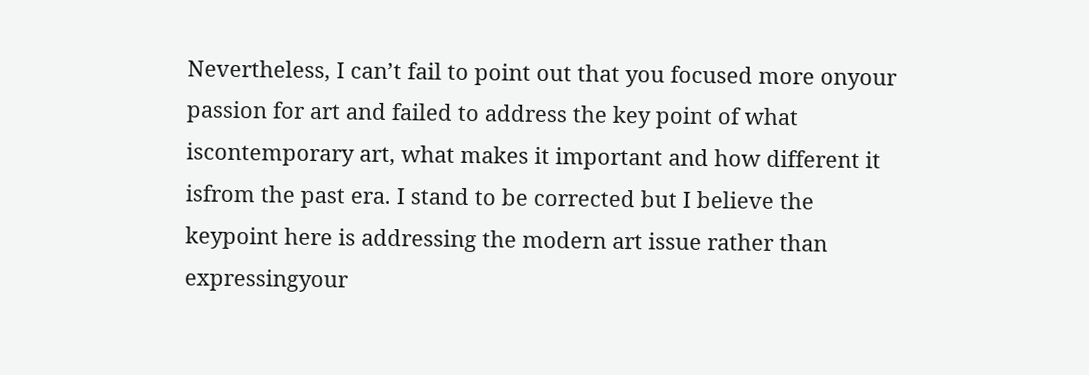Nevertheless, I can’t fail to point out that you focused more onyour passion for art and failed to address the key point of what iscontemporary art, what makes it important and how different it isfrom the past era. I stand to be corrected but I believe the keypoint here is addressing the modern art issue rather than expressingyour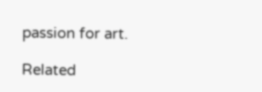passion for art.

Related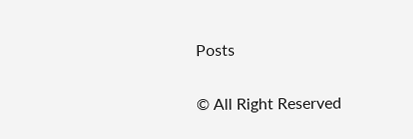Posts

© All Right Reserved